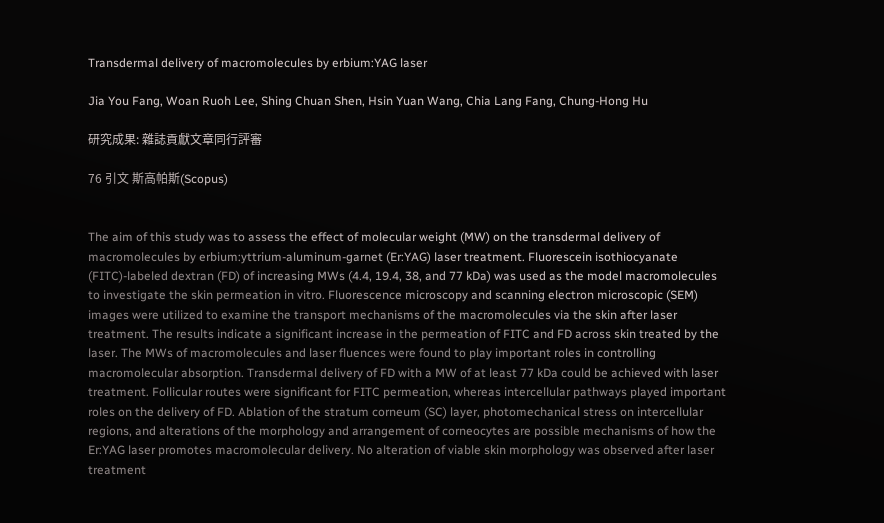Transdermal delivery of macromolecules by erbium:YAG laser

Jia You Fang, Woan Ruoh Lee, Shing Chuan Shen, Hsin Yuan Wang, Chia Lang Fang, Chung-Hong Hu

研究成果: 雜誌貢獻文章同行評審

76 引文 斯高帕斯(Scopus)


The aim of this study was to assess the effect of molecular weight (MW) on the transdermal delivery of macromolecules by erbium:yttrium-aluminum-garnet (Er:YAG) laser treatment. Fluorescein isothiocyanate (FITC)-labeled dextran (FD) of increasing MWs (4.4, 19.4, 38, and 77 kDa) was used as the model macromolecules to investigate the skin permeation in vitro. Fluorescence microscopy and scanning electron microscopic (SEM) images were utilized to examine the transport mechanisms of the macromolecules via the skin after laser treatment. The results indicate a significant increase in the permeation of FITC and FD across skin treated by the laser. The MWs of macromolecules and laser fluences were found to play important roles in controlling macromolecular absorption. Transdermal delivery of FD with a MW of at least 77 kDa could be achieved with laser treatment. Follicular routes were significant for FITC permeation, whereas intercellular pathways played important roles on the delivery of FD. Ablation of the stratum corneum (SC) layer, photomechanical stress on intercellular regions, and alterations of the morphology and arrangement of corneocytes are possible mechanisms of how the Er:YAG laser promotes macromolecular delivery. No alteration of viable skin morphology was observed after laser treatment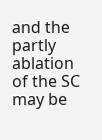and the partly ablation of the SC may be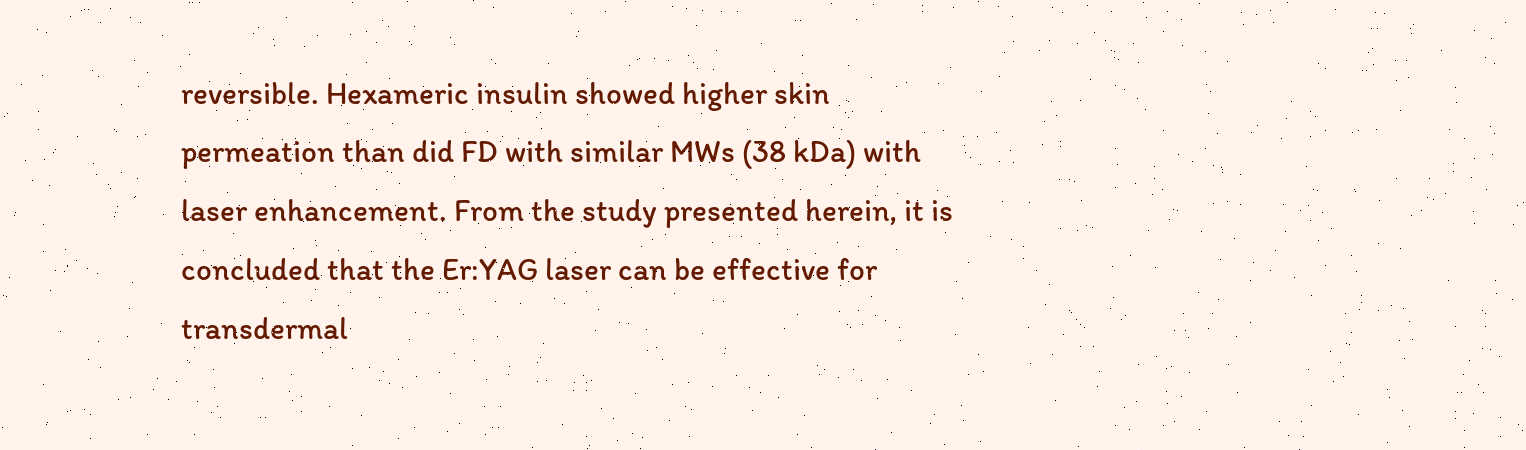reversible. Hexameric insulin showed higher skin permeation than did FD with similar MWs (38 kDa) with laser enhancement. From the study presented herein, it is concluded that the Er:YAG laser can be effective for transdermal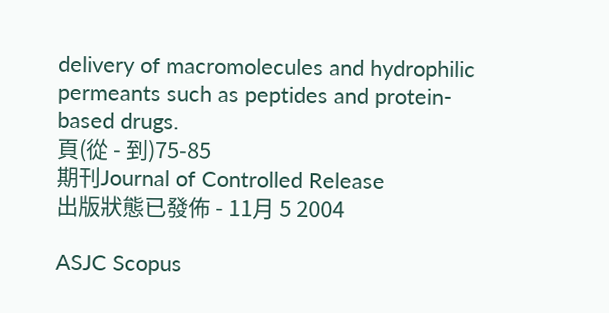delivery of macromolecules and hydrophilic permeants such as peptides and protein-based drugs.
頁(從 - 到)75-85
期刊Journal of Controlled Release
出版狀態已發佈 - 11月 5 2004

ASJC Scopus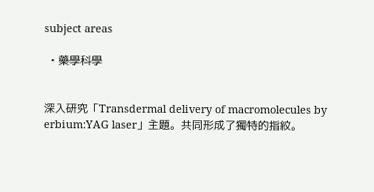subject areas

  • 藥學科學


深入研究「Transdermal delivery of macromolecules by erbium:YAG laser」主題。共同形成了獨特的指紋。